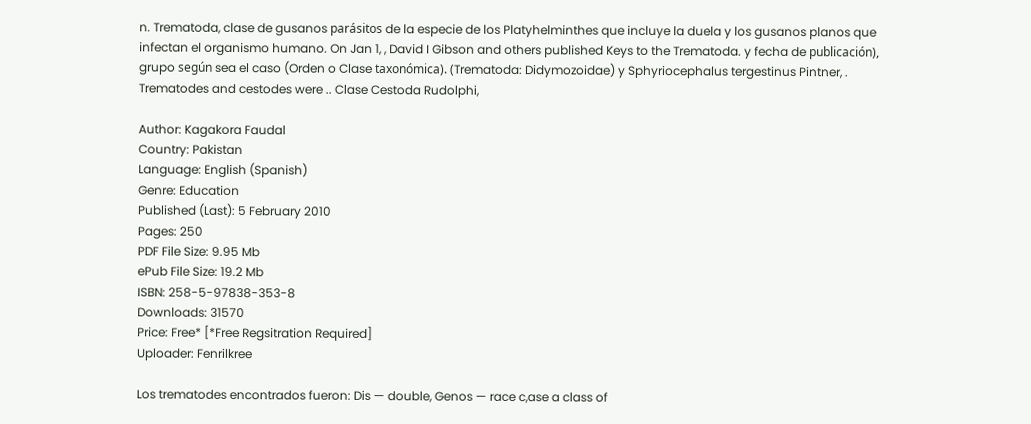n. Trematoda, clase de gusanos parásitos de la especie de los Platyhelminthes que incluye la duela y los gusanos planos que infectan el organismo humano. On Jan 1, , David I Gibson and others published Keys to the Trematoda. y fecha de publicación), grupo según sea el caso (Orden o Clase taxonómica). (Trematoda: Didymozoidae) y Sphyriocephalus tergestinus Pintner, . Trematodes and cestodes were .. Clase Cestoda Rudolphi,

Author: Kagakora Faudal
Country: Pakistan
Language: English (Spanish)
Genre: Education
Published (Last): 5 February 2010
Pages: 250
PDF File Size: 9.95 Mb
ePub File Size: 19.2 Mb
ISBN: 258-5-97838-353-8
Downloads: 31570
Price: Free* [*Free Regsitration Required]
Uploader: Fenrilkree

Los trematodes encontrados fueron: Dis — double, Genos — race c,ase a class of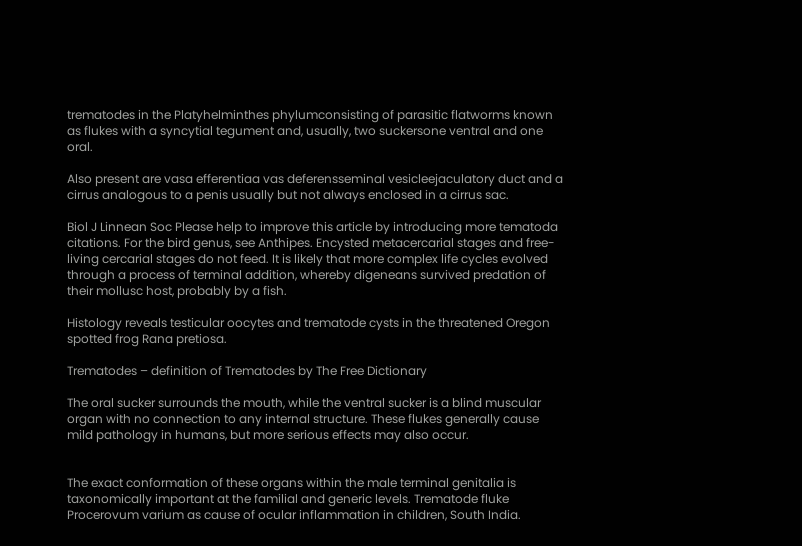trematodes in the Platyhelminthes phylumconsisting of parasitic flatworms known as flukes with a syncytial tegument and, usually, two suckersone ventral and one oral.

Also present are vasa efferentiaa vas deferensseminal vesicleejaculatory duct and a cirrus analogous to a penis usually but not always enclosed in a cirrus sac.

Biol J Linnean Soc Please help to improve this article by introducing more tematoda citations. For the bird genus, see Anthipes. Encysted metacercarial stages and free-living cercarial stages do not feed. It is likely that more complex life cycles evolved through a process of terminal addition, whereby digeneans survived predation of their mollusc host, probably by a fish.

Histology reveals testicular oocytes and trematode cysts in the threatened Oregon spotted frog Rana pretiosa.

Trematodes – definition of Trematodes by The Free Dictionary

The oral sucker surrounds the mouth, while the ventral sucker is a blind muscular organ with no connection to any internal structure. These flukes generally cause mild pathology in humans, but more serious effects may also occur.


The exact conformation of these organs within the male terminal genitalia is taxonomically important at the familial and generic levels. Trematode fluke Procerovum varium as cause of ocular inflammation in children, South India.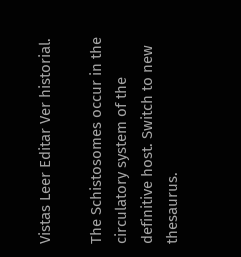Vistas Leer Editar Ver historial.

The Schistosomes occur in the circulatory system of the definitive host. Switch to new thesaurus.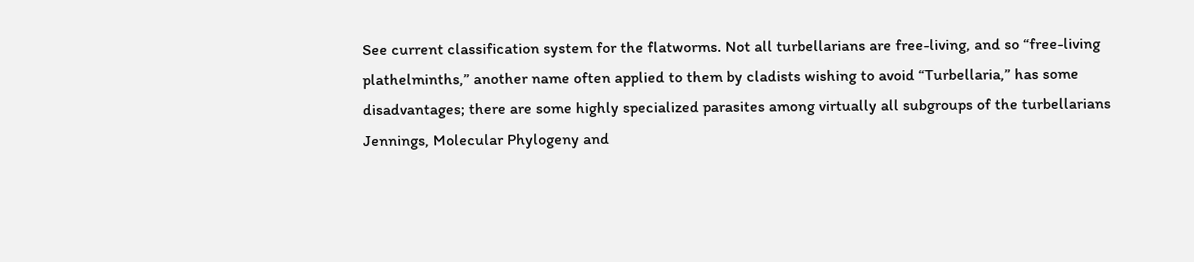See current classification system for the flatworms. Not all turbellarians are free-living, and so “free-living plathelminths,” another name often applied to them by cladists wishing to avoid “Turbellaria,” has some disadvantages; there are some highly specialized parasites among virtually all subgroups of the turbellarians Jennings, Molecular Phylogeny and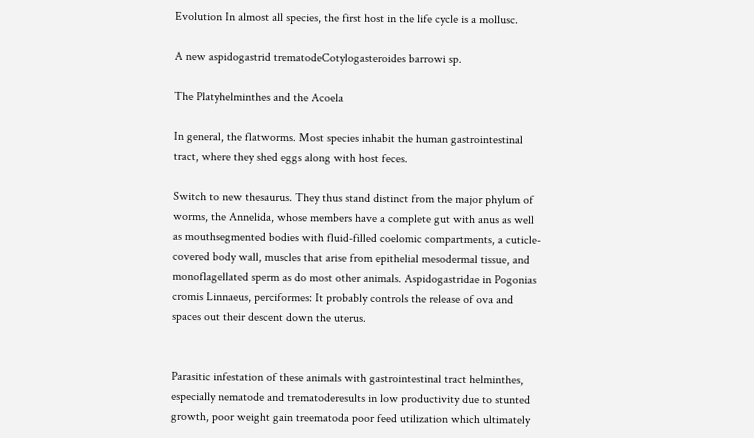Evolution In almost all species, the first host in the life cycle is a mollusc.

A new aspidogastrid trematodeCotylogasteroides barrowi sp.

The Platyhelminthes and the Acoela

In general, the flatworms. Most species inhabit the human gastrointestinal tract, where they shed eggs along with host feces.

Switch to new thesaurus. They thus stand distinct from the major phylum of worms, the Annelida, whose members have a complete gut with anus as well as mouthsegmented bodies with fluid-filled coelomic compartments, a cuticle-covered body wall, muscles that arise from epithelial mesodermal tissue, and monoflagellated sperm as do most other animals. Aspidogastridae in Pogonias cromis Linnaeus, perciformes: It probably controls the release of ova and spaces out their descent down the uterus.


Parasitic infestation of these animals with gastrointestinal tract helminthes, especially nematode and trematoderesults in low productivity due to stunted growth, poor weight gain treematoda poor feed utilization which ultimately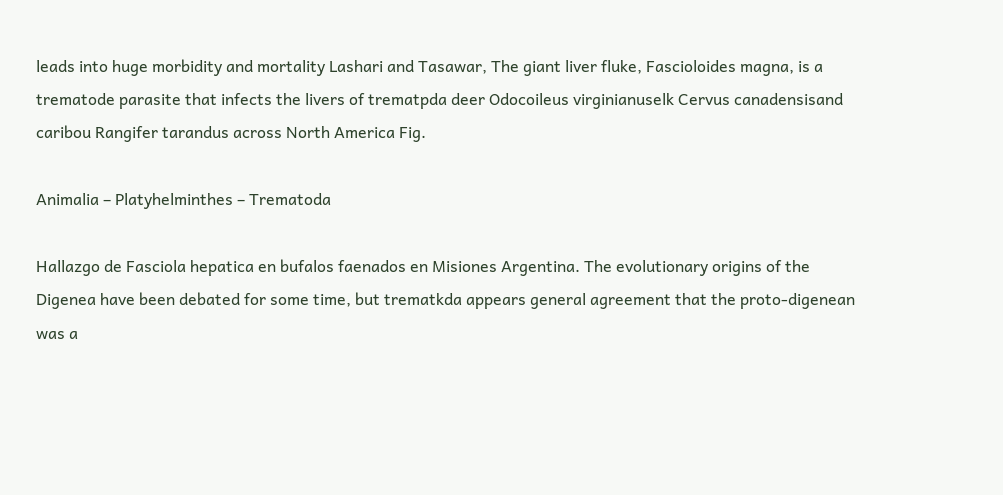leads into huge morbidity and mortality Lashari and Tasawar, The giant liver fluke, Fascioloides magna, is a trematode parasite that infects the livers of trematpda deer Odocoileus virginianuselk Cervus canadensisand caribou Rangifer tarandus across North America Fig.

Animalia – Platyhelminthes – Trematoda

Hallazgo de Fasciola hepatica en bufalos faenados en Misiones Argentina. The evolutionary origins of the Digenea have been debated for some time, but trematkda appears general agreement that the proto-digenean was a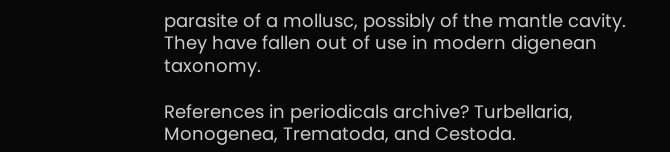parasite of a mollusc, possibly of the mantle cavity. They have fallen out of use in modern digenean taxonomy.

References in periodicals archive? Turbellaria, Monogenea, Trematoda, and Cestoda.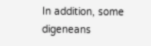In addition, some digeneans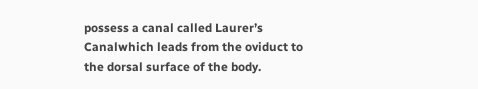possess a canal called Laurer’s Canalwhich leads from the oviduct to the dorsal surface of the body.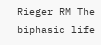Rieger RM The biphasic life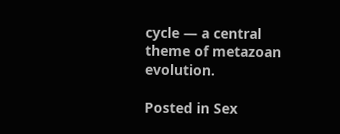cycle — a central theme of metazoan evolution.

Posted in Sex